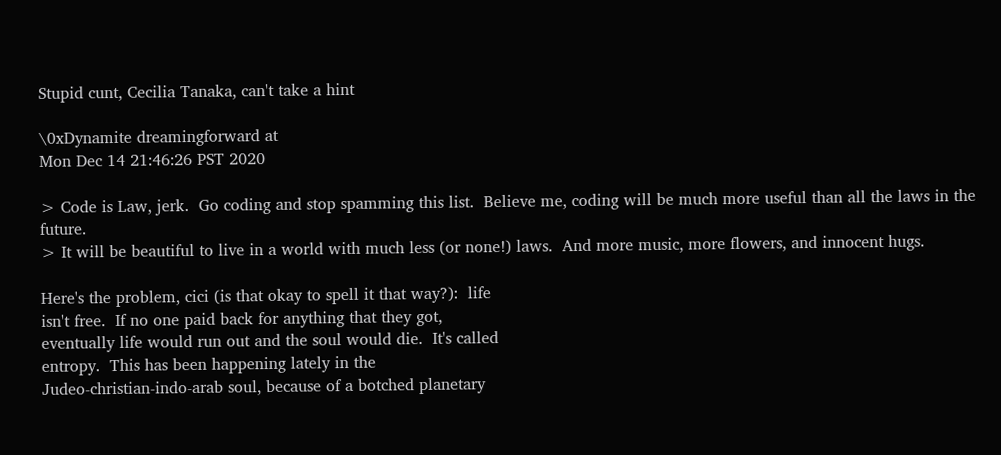Stupid cunt, Cecilia Tanaka, can't take a hint

\0xDynamite dreamingforward at
Mon Dec 14 21:46:26 PST 2020

> Code is Law, jerk.  Go coding and stop spamming this list.  Believe me, coding will be much more useful than all the laws in the future.
> It will be beautiful to live in a world with much less (or none!) laws.  And more music, more flowers, and innocent hugs.

Here's the problem, cici (is that okay to spell it that way?):  life
isn't free.  If no one paid back for anything that they got,
eventually life would run out and the soul would die.  It's called
entropy.  This has been happening lately in the
Judeo-christian-indo-arab soul, because of a botched planetary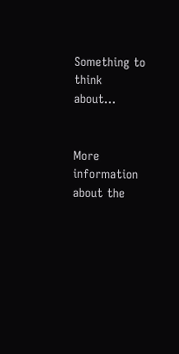Something to think about...


More information about the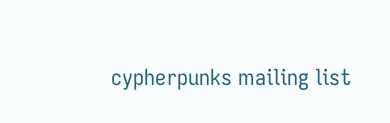cypherpunks mailing list